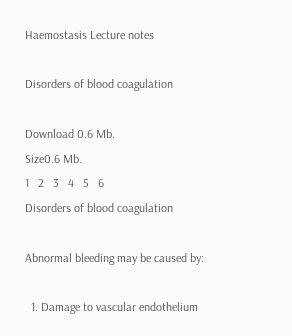Haemostasis Lecture notes

Disorders of blood coagulation

Download 0.6 Mb.
Size0.6 Mb.
1   2   3   4   5   6
Disorders of blood coagulation

Abnormal bleeding may be caused by:

  1. Damage to vascular endothelium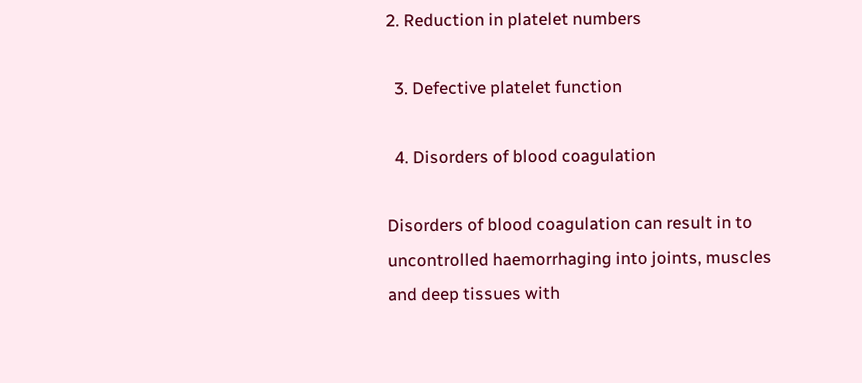2. Reduction in platelet numbers

  3. Defective platelet function

  4. Disorders of blood coagulation

Disorders of blood coagulation can result in to uncontrolled haemorrhaging into joints, muscles and deep tissues with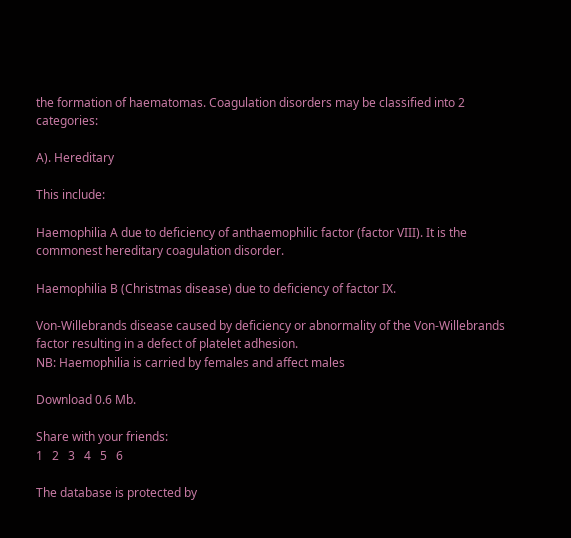the formation of haematomas. Coagulation disorders may be classified into 2 categories:

A). Hereditary

This include:

Haemophilia A due to deficiency of anthaemophilic factor (factor VIII). It is the commonest hereditary coagulation disorder.

Haemophilia B (Christmas disease) due to deficiency of factor IX.

Von-Willebrands disease caused by deficiency or abnormality of the Von-Willebrands factor resulting in a defect of platelet adhesion.
NB: Haemophilia is carried by females and affect males

Download 0.6 Mb.

Share with your friends:
1   2   3   4   5   6

The database is protected by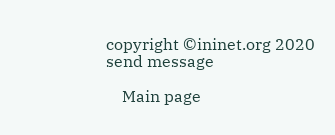copyright ©ininet.org 2020
send message

    Main page